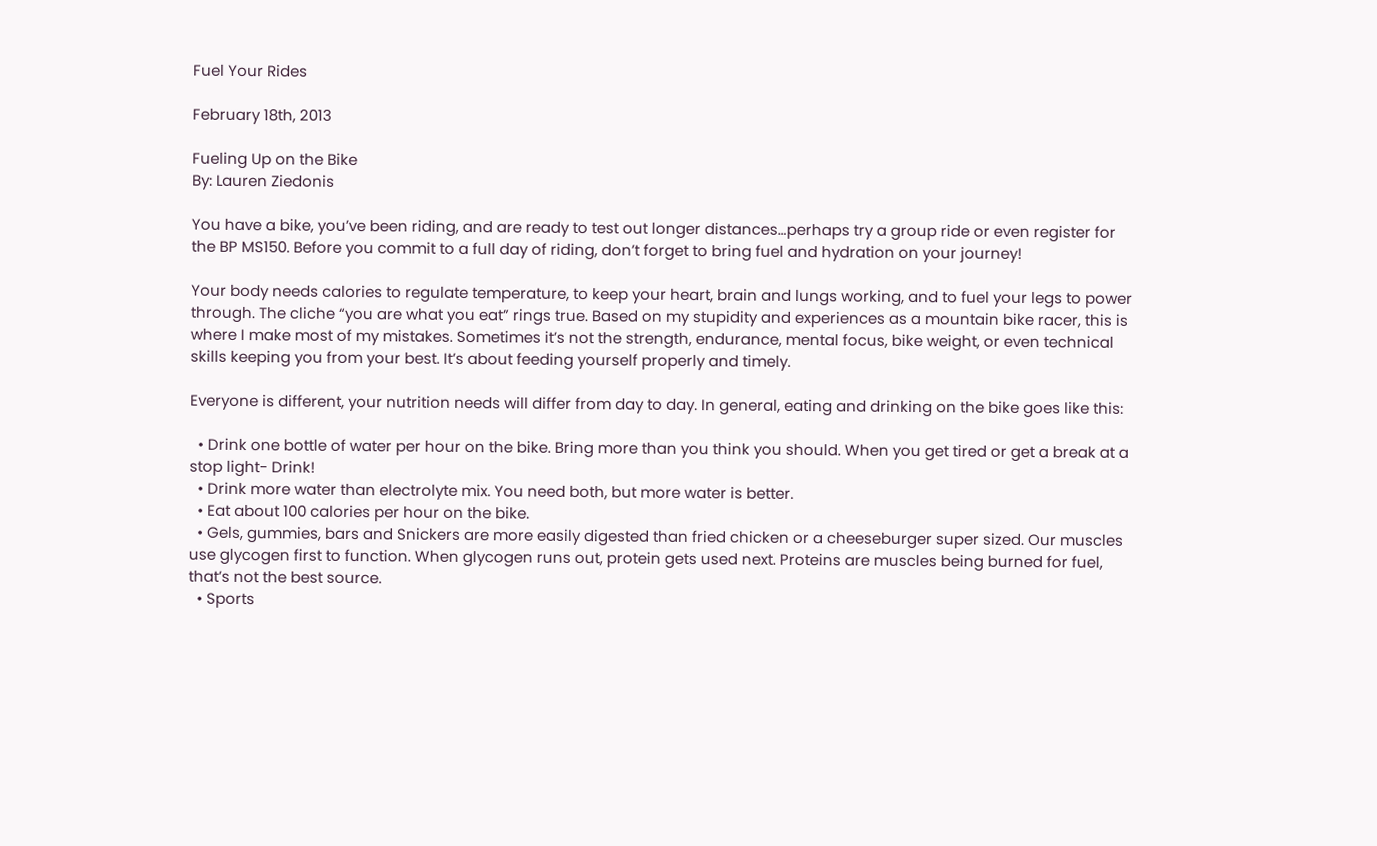Fuel Your Rides

February 18th, 2013

Fueling Up on the Bike
By: Lauren Ziedonis

You have a bike, you’ve been riding, and are ready to test out longer distances…perhaps try a group ride or even register for the BP MS150. Before you commit to a full day of riding, don’t forget to bring fuel and hydration on your journey!

Your body needs calories to regulate temperature, to keep your heart, brain and lungs working, and to fuel your legs to power through. The cliche “you are what you eat” rings true. Based on my stupidity and experiences as a mountain bike racer, this is where I make most of my mistakes. Sometimes it’s not the strength, endurance, mental focus, bike weight, or even technical skills keeping you from your best. It’s about feeding yourself properly and timely.

Everyone is different, your nutrition needs will differ from day to day. In general, eating and drinking on the bike goes like this:

  • Drink one bottle of water per hour on the bike. Bring more than you think you should. When you get tired or get a break at a stop light- Drink!
  • Drink more water than electrolyte mix. You need both, but more water is better.
  • Eat about 100 calories per hour on the bike.
  • Gels, gummies, bars and Snickers are more easily digested than fried chicken or a cheeseburger super sized. Our muscles use glycogen first to function. When glycogen runs out, protein gets used next. Proteins are muscles being burned for fuel, that’s not the best source.
  • Sports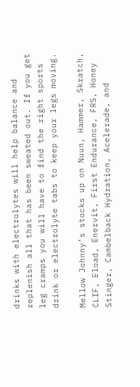drinks with electrolytes will help balance and replenish all that has been sweated out. If you get leg cramps you will have to find the right sports drink or electrolyte tabs to keep your legs moving.

Mellow Johnny’s stocks up on Nuun, Hammer, Skratch, CLIF, Eload, Enervit, First Endurance, FRS, Honey Stinger, Cambelback Hydration, Acelerade, and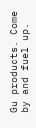Gu products. Come by and fuel up.